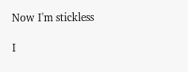Now I'm stickless

I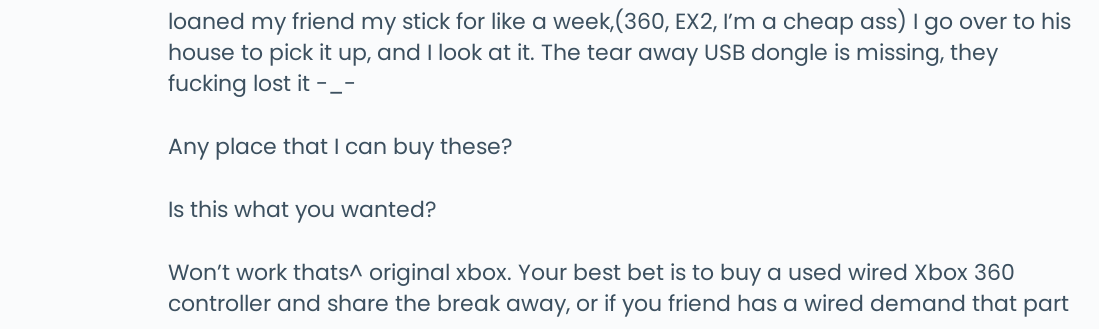loaned my friend my stick for like a week,(360, EX2, I’m a cheap ass) I go over to his house to pick it up, and I look at it. The tear away USB dongle is missing, they fucking lost it -_-

Any place that I can buy these?

Is this what you wanted?

Won’t work thats^ original xbox. Your best bet is to buy a used wired Xbox 360 controller and share the break away, or if you friend has a wired demand that part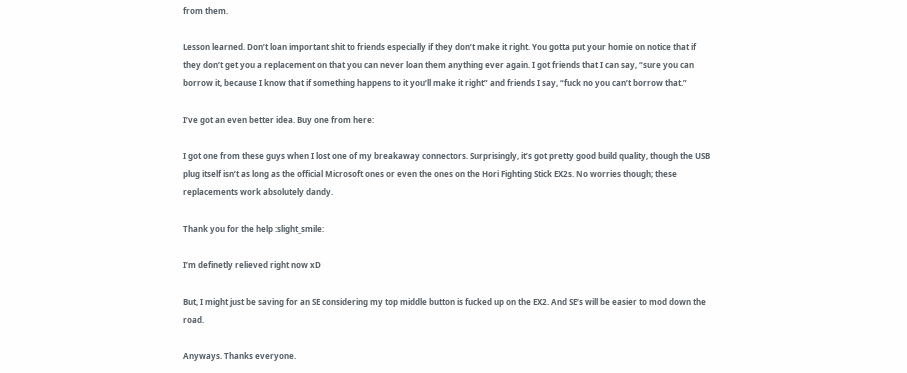from them.

Lesson learned. Don’t loan important shit to friends especially if they don’t make it right. You gotta put your homie on notice that if they don’t get you a replacement on that you can never loan them anything ever again. I got friends that I can say, “sure you can borrow it, because I know that if something happens to it you’ll make it right” and friends I say, “fuck no you can’t borrow that.”

I’ve got an even better idea. Buy one from here:

I got one from these guys when I lost one of my breakaway connectors. Surprisingly, it’s got pretty good build quality, though the USB plug itself isn’t as long as the official Microsoft ones or even the ones on the Hori Fighting Stick EX2s. No worries though; these replacements work absolutely dandy.

Thank you for the help :slight_smile:

I’m definetly relieved right now xD

But, I might just be saving for an SE considering my top middle button is fucked up on the EX2. And SE’s will be easier to mod down the road.

Anyways. Thanks everyone.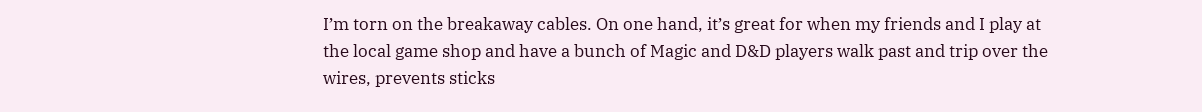I’m torn on the breakaway cables. On one hand, it’s great for when my friends and I play at the local game shop and have a bunch of Magic and D&D players walk past and trip over the wires, prevents sticks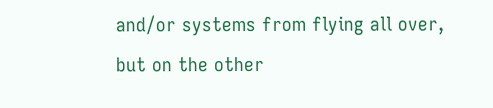and/or systems from flying all over, but on the other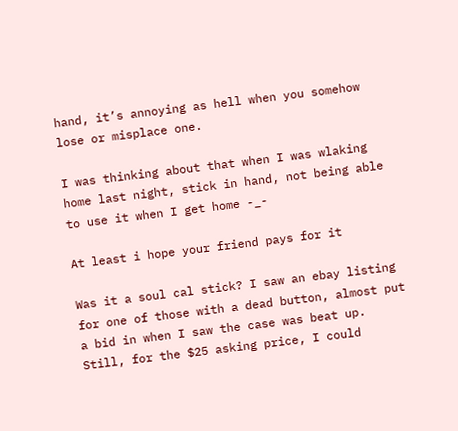hand, it’s annoying as hell when you somehow lose or misplace one.

I was thinking about that when I was wlaking home last night, stick in hand, not being able to use it when I get home -_-

At least i hope your friend pays for it

Was it a soul cal stick? I saw an ebay listing for one of those with a dead button, almost put a bid in when I saw the case was beat up. Still, for the $25 asking price, I could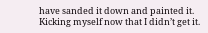have sanded it down and painted it. Kicking myself now that I didn’t get it.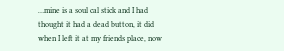…mine is a soul cal stick and I had thought it had a dead button, it did when I left it at my friends place, now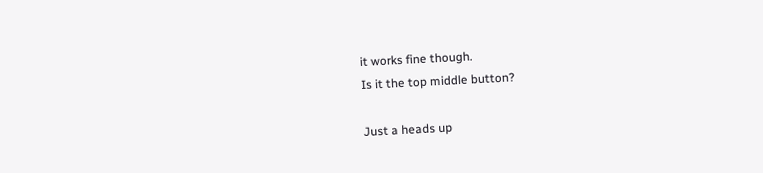it works fine though.
Is it the top middle button?

Just a heads up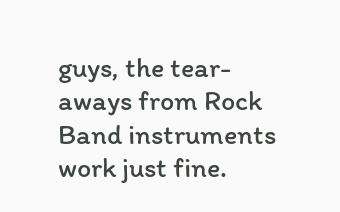guys, the tear-aways from Rock Band instruments work just fine.